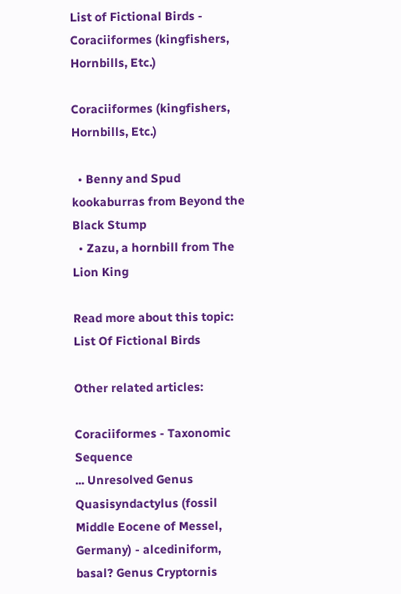List of Fictional Birds - Coraciiformes (kingfishers, Hornbills, Etc.)

Coraciiformes (kingfishers, Hornbills, Etc.)

  • Benny and Spud kookaburras from Beyond the Black Stump
  • Zazu, a hornbill from The Lion King

Read more about this topic:  List Of Fictional Birds

Other related articles:

Coraciiformes - Taxonomic Sequence
... Unresolved Genus Quasisyndactylus (fossil Middle Eocene of Messel, Germany) - alcediniform, basal? Genus Cryptornis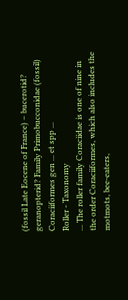(fossil Late Eocene of France) – bucerotid? geranopterid? Family Primobucconidae (fossil) Coraciiformes gen ... et spp ...
Roller - Taxonomy
... The roller family Coraciidae is one of nine in the order Coraciiformes, which also includes the motmots, bee-eaters,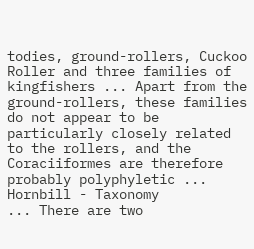todies, ground-rollers, Cuckoo Roller and three families of kingfishers ... Apart from the ground-rollers, these families do not appear to be particularly closely related to the rollers, and the Coraciiformes are therefore probably polyphyletic ...
Hornbill - Taxonomy
... There are two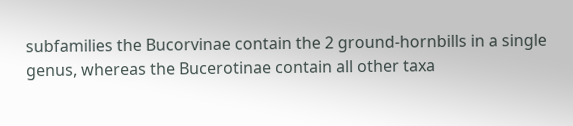subfamilies the Bucorvinae contain the 2 ground-hornbills in a single genus, whereas the Bucerotinae contain all other taxa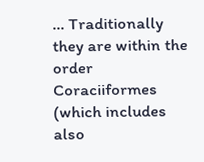... Traditionally they are within the order Coraciiformes (which includes also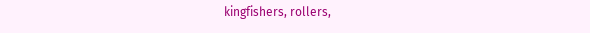kingfishers, rollers,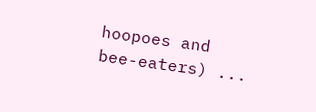hoopoes and bee-eaters) ...